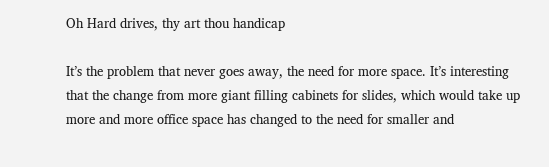Oh Hard drives, thy art thou handicap

It’s the problem that never goes away, the need for more space. It’s interesting that the change from more giant filling cabinets for slides, which would take up more and more office space has changed to the need for smaller and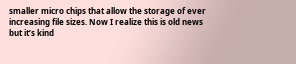smaller micro chips that allow the storage of ever increasing file sizes. Now I realize this is old news but it’s kind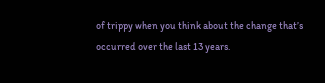of trippy when you think about the change that’s occurred over the last 13 years.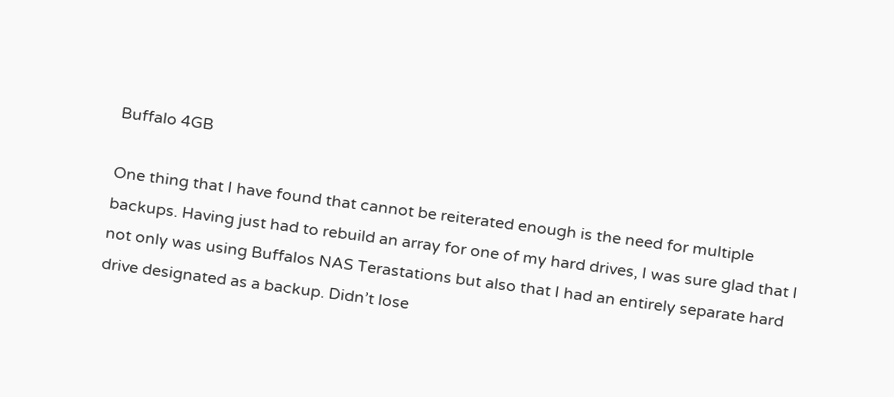Buffalo 4GB

One thing that I have found that cannot be reiterated enough is the need for multiple backups. Having just had to rebuild an array for one of my hard drives, I was sure glad that I not only was using Buffalos NAS Terastations but also that I had an entirely separate hard drive designated as a backup. Didn’t lose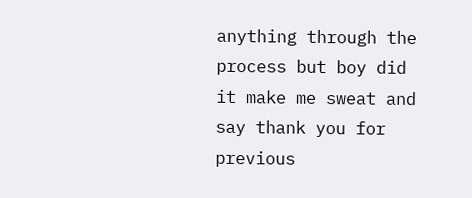anything through the process but boy did it make me sweat and say thank you for previous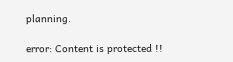planning.

error: Content is protected !!